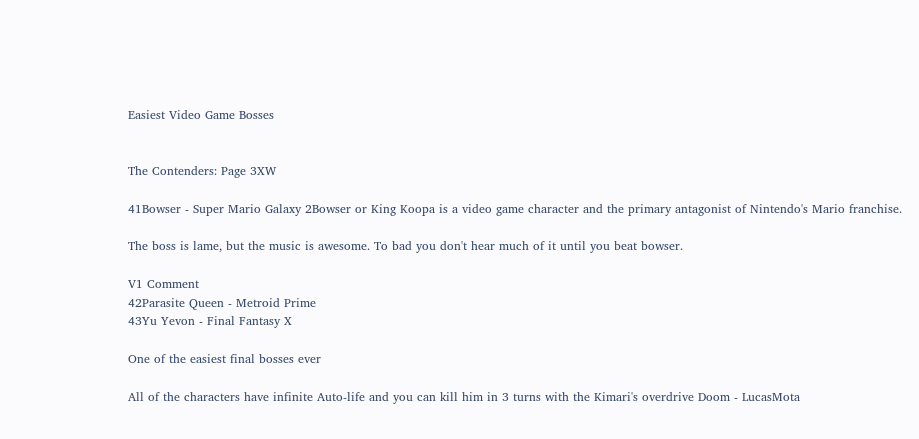Easiest Video Game Bosses


The Contenders: Page 3XW

41Bowser - Super Mario Galaxy 2Bowser or King Koopa is a video game character and the primary antagonist of Nintendo's Mario franchise.

The boss is lame, but the music is awesome. To bad you don't hear much of it until you beat bowser.

V1 Comment
42Parasite Queen - Metroid Prime
43Yu Yevon - Final Fantasy X

One of the easiest final bosses ever

All of the characters have infinite Auto-life and you can kill him in 3 turns with the Kimari's overdrive Doom - LucasMota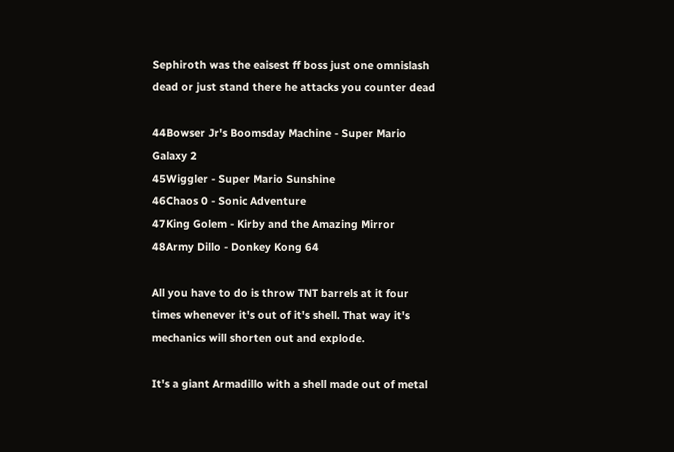Sephiroth was the eaisest ff boss just one omnislash dead or just stand there he attacks you counter dead

44Bowser Jr's Boomsday Machine - Super Mario Galaxy 2
45Wiggler - Super Mario Sunshine
46Chaos 0 - Sonic Adventure
47King Golem - Kirby and the Amazing Mirror
48Army Dillo - Donkey Kong 64

All you have to do is throw TNT barrels at it four times whenever it's out of it's shell. That way it's mechanics will shorten out and explode.

It's a giant Armadillo with a shell made out of metal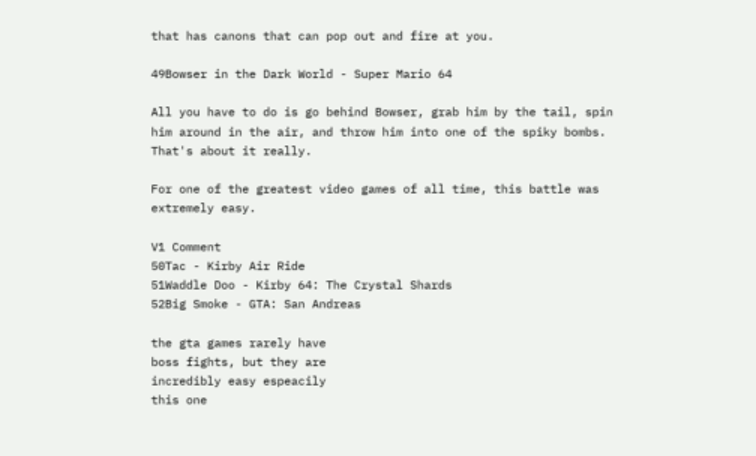that has canons that can pop out and fire at you.

49Bowser in the Dark World - Super Mario 64

All you have to do is go behind Bowser, grab him by the tail, spin him around in the air, and throw him into one of the spiky bombs. That's about it really.

For one of the greatest video games of all time, this battle was extremely easy.

V1 Comment
50Tac - Kirby Air Ride
51Waddle Doo - Kirby 64: The Crystal Shards
52Big Smoke - GTA: San Andreas

the gta games rarely have
boss fights, but they are
incredibly easy espeacily
this one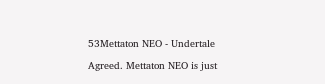53Mettaton NEO - Undertale

Agreed. Mettaton NEO is just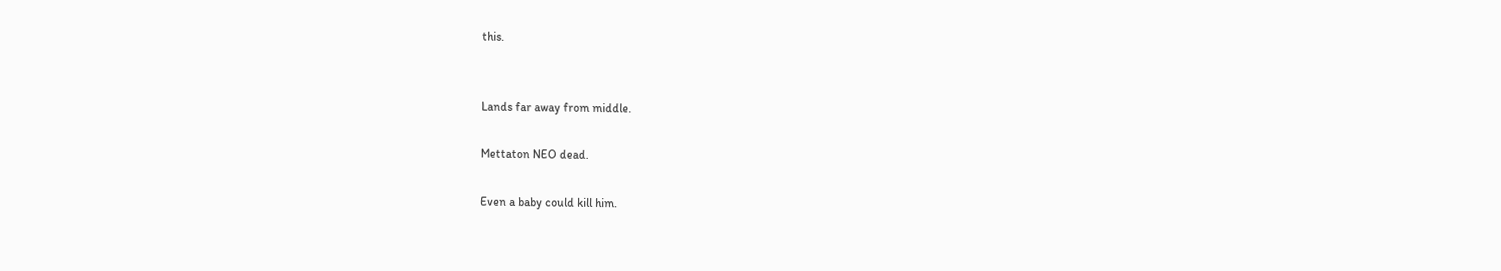this.


Lands far away from middle.

Mettaton NEO dead.

Even a baby could kill him.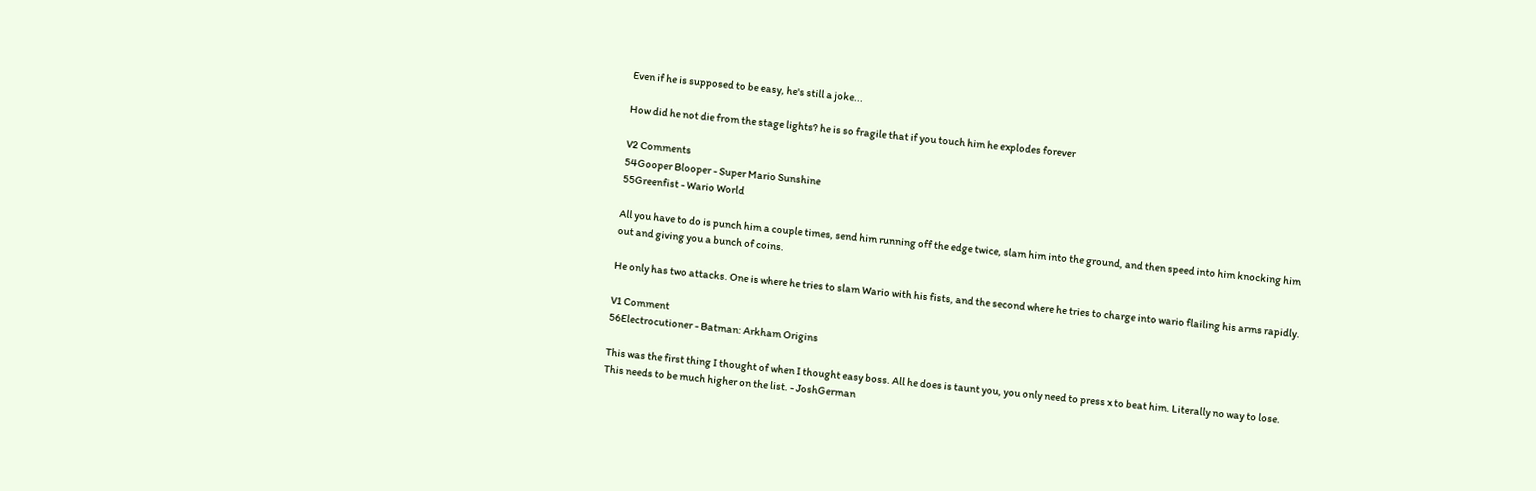Even if he is supposed to be easy, he's still a joke...

How did he not die from the stage lights? he is so fragile that if you touch him he explodes forever

V2 Comments
54Gooper Blooper - Super Mario Sunshine
55Greenfist - Wario World

All you have to do is punch him a couple times, send him running off the edge twice, slam him into the ground, and then speed into him knocking him out and giving you a bunch of coins.

He only has two attacks. One is where he tries to slam Wario with his fists, and the second where he tries to charge into wario flailing his arms rapidly.

V1 Comment
56Electrocutioner - Batman: Arkham Origins

This was the first thing I thought of when I thought easy boss. All he does is taunt you, you only need to press x to beat him. Literally no way to lose. This needs to be much higher on the list. - JoshGerman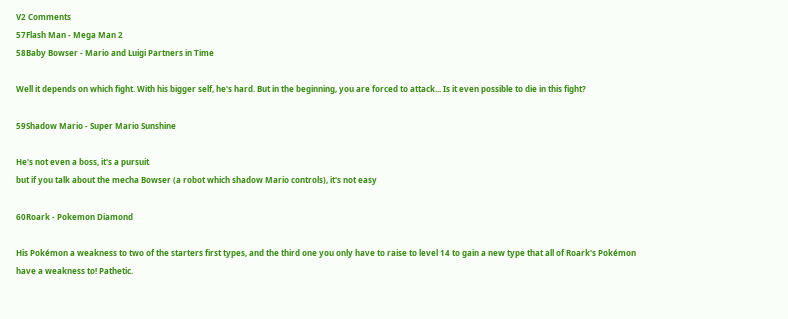V2 Comments
57Flash Man - Mega Man 2
58Baby Bowser - Mario and Luigi Partners in Time

Well it depends on which fight. With his bigger self, he's hard. But in the beginning, you are forced to attack... Is it even possible to die in this fight?

59Shadow Mario - Super Mario Sunshine

He's not even a boss, it's a pursuit
but if you talk about the mecha Bowser (a robot which shadow Mario controls), it's not easy

60Roark - Pokemon Diamond

His Pokémon a weakness to two of the starters first types, and the third one you only have to raise to level 14 to gain a new type that all of Roark's Pokémon have a weakness to! Pathetic.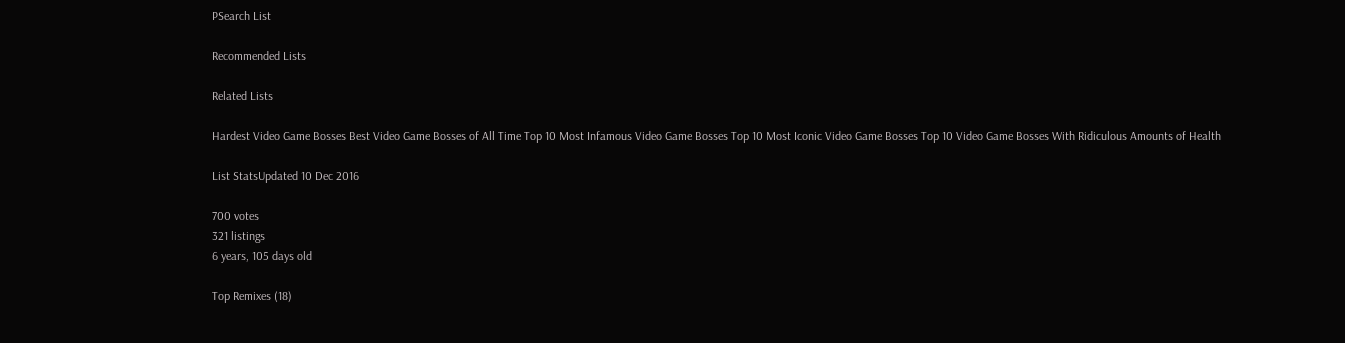PSearch List

Recommended Lists

Related Lists

Hardest Video Game Bosses Best Video Game Bosses of All Time Top 10 Most Infamous Video Game Bosses Top 10 Most Iconic Video Game Bosses Top 10 Video Game Bosses With Ridiculous Amounts of Health

List StatsUpdated 10 Dec 2016

700 votes
321 listings
6 years, 105 days old

Top Remixes (18)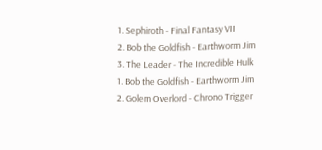1. Sephiroth - Final Fantasy VII
2. Bob the Goldfish - Earthworm Jim
3. The Leader - The Incredible Hulk
1. Bob the Goldfish - Earthworm Jim
2. Golem Overlord - Chrono Trigger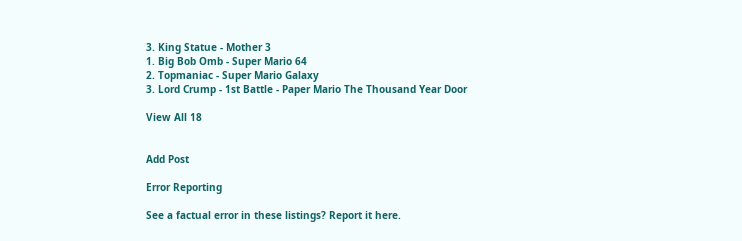3. King Statue - Mother 3
1. Big Bob Omb - Super Mario 64
2. Topmaniac - Super Mario Galaxy
3. Lord Crump - 1st Battle - Paper Mario The Thousand Year Door

View All 18


Add Post

Error Reporting

See a factual error in these listings? Report it here.